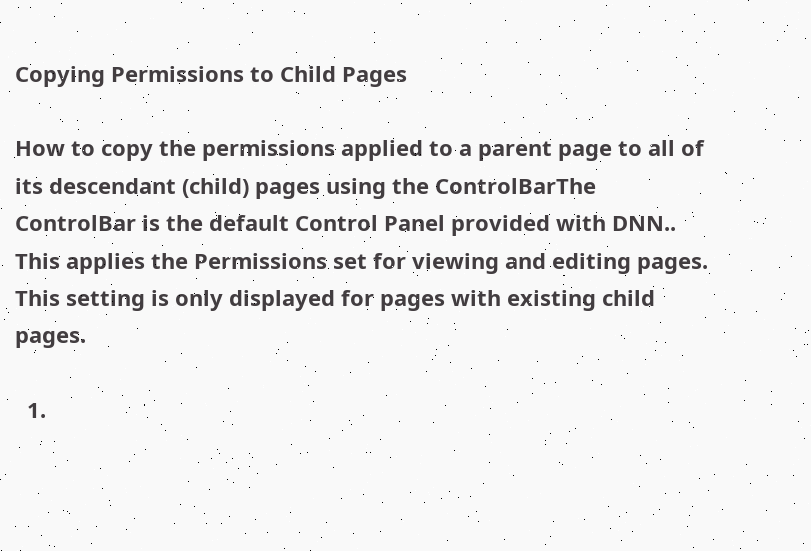Copying Permissions to Child Pages

How to copy the permissions applied to a parent page to all of its descendant (child) pages using the ControlBarThe ControlBar is the default Control Panel provided with DNN.. This applies the Permissions set for viewing and editing pages. This setting is only displayed for pages with existing child pages.

  1.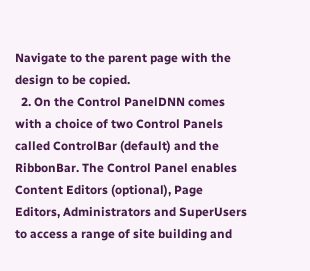Navigate to the parent page with the design to be copied.
  2. On the Control PanelDNN comes with a choice of two Control Panels called ControlBar (default) and the RibbonBar. The Control Panel enables Content Editors (optional), Page Editors, Administrators and SuperUsers to access a range of site building and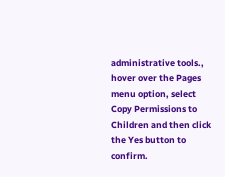administrative tools., hover over the Pages menu option, select Copy Permissions to Children and then click the Yes button to confirm.